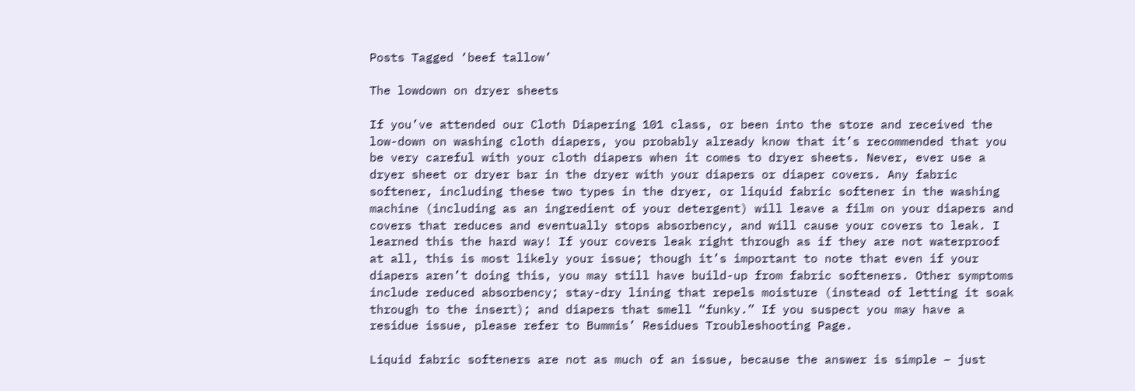Posts Tagged ‘beef tallow’

The lowdown on dryer sheets

If you’ve attended our Cloth Diapering 101 class, or been into the store and received the low-down on washing cloth diapers, you probably already know that it’s recommended that you be very careful with your cloth diapers when it comes to dryer sheets. Never, ever use a dryer sheet or dryer bar in the dryer with your diapers or diaper covers. Any fabric softener, including these two types in the dryer, or liquid fabric softener in the washing machine (including as an ingredient of your detergent) will leave a film on your diapers and covers that reduces and eventually stops absorbency, and will cause your covers to leak. I learned this the hard way! If your covers leak right through as if they are not waterproof at all, this is most likely your issue; though it’s important to note that even if your diapers aren’t doing this, you may still have build-up from fabric softeners. Other symptoms include reduced absorbency; stay-dry lining that repels moisture (instead of letting it soak through to the insert); and diapers that smell “funky.” If you suspect you may have a residue issue, please refer to Bummis’ Residues Troubleshooting Page.

Liquid fabric softeners are not as much of an issue, because the answer is simple – just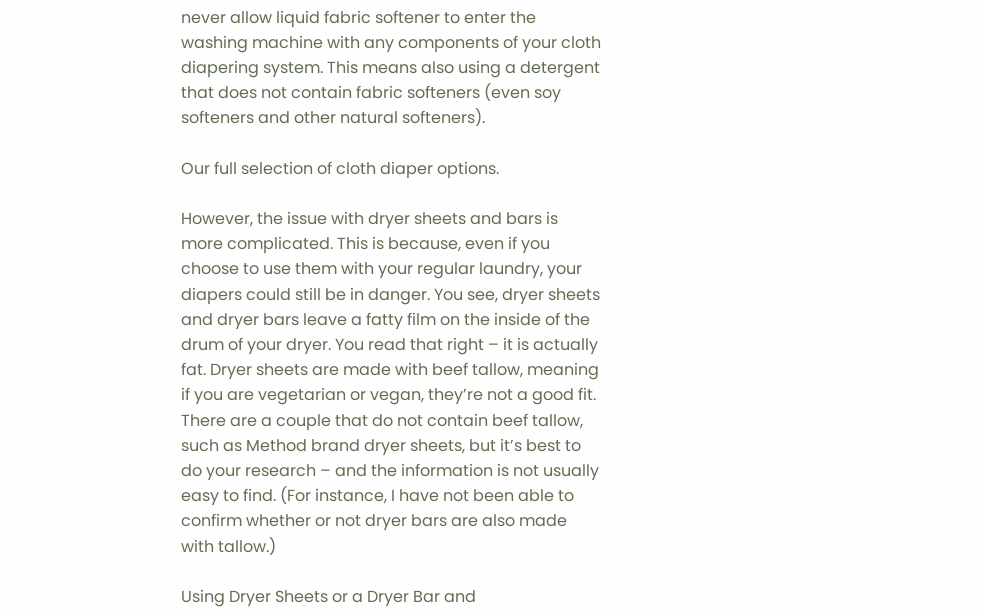never allow liquid fabric softener to enter the washing machine with any components of your cloth diapering system. This means also using a detergent that does not contain fabric softeners (even soy softeners and other natural softeners).

Our full selection of cloth diaper options.

However, the issue with dryer sheets and bars is more complicated. This is because, even if you choose to use them with your regular laundry, your diapers could still be in danger. You see, dryer sheets and dryer bars leave a fatty film on the inside of the drum of your dryer. You read that right – it is actually fat. Dryer sheets are made with beef tallow, meaning if you are vegetarian or vegan, they’re not a good fit. There are a couple that do not contain beef tallow, such as Method brand dryer sheets, but it’s best to do your research – and the information is not usually easy to find. (For instance, I have not been able to confirm whether or not dryer bars are also made with tallow.)

Using Dryer Sheets or a Dryer Bar and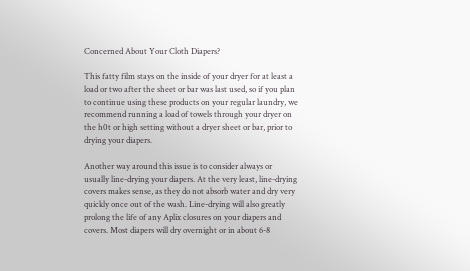Concerned About Your Cloth Diapers?

This fatty film stays on the inside of your dryer for at least a load or two after the sheet or bar was last used, so if you plan to continue using these products on your regular laundry, we recommend running a load of towels through your dryer on the h0t or high setting without a dryer sheet or bar, prior to drying your diapers.

Another way around this issue is to consider always or usually line-drying your diapers. At the very least, line-drying covers makes sense, as they do not absorb water and dry very quickly once out of the wash. Line-drying will also greatly prolong the life of any Aplix closures on your diapers and covers. Most diapers will dry overnight or in about 6-8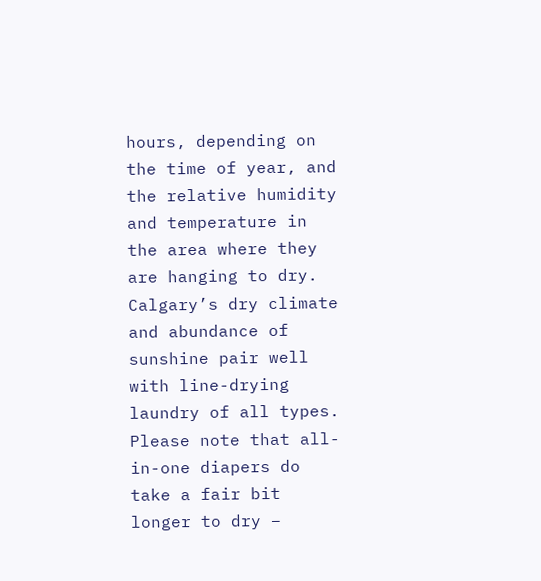hours, depending on the time of year, and the relative humidity and temperature in the area where they are hanging to dry. Calgary’s dry climate and abundance of sunshine pair well with line-drying laundry of all types. Please note that all-in-one diapers do take a fair bit longer to dry –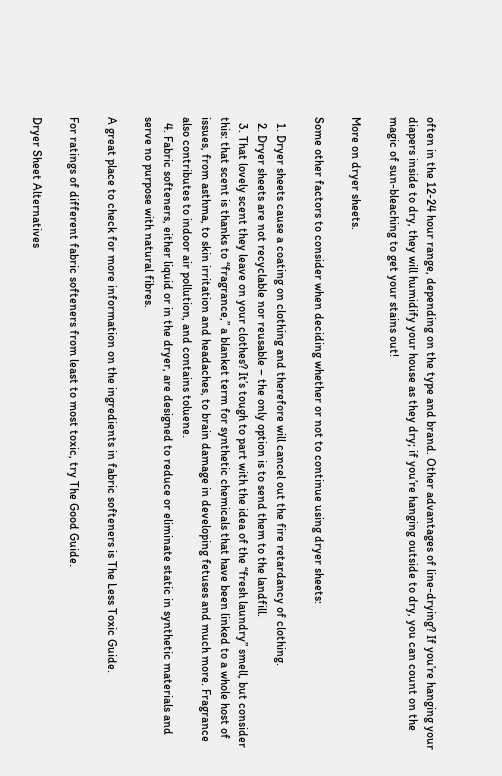often in the 12-24 hour range, depending on the type and brand. Other advantages of line-drying? If you’re hanging your diapers inside to dry, they will humidify your house as they dry; if you’re hanging outside to dry, you can count on the magic of sun-bleaching to get your stains out!

More on dryer sheets.

Some other factors to consider when deciding whether or not to continue using dryer sheets:

  1. Dryer sheets cause a coating on clothing and therefore will cancel out the fire retardancy of clothing.
  2. Dryer sheets are not recyclable nor reusable – the only option is to send them to the landfill.
  3. That lovely scent they leave on your clothes? It’s tough to part with the idea of the “fresh laundry” smell, but consider this: that scent is thanks to “fragrance,” a blanket term for synthetic chemicals that have been linked to a whole host of issues, from asthma, to skin irritation and headaches, to brain damage in developing fetuses and much more. Fragrance also contributes to indoor air pollution, and contains toluene.
  4. Fabric softeners, either liquid or in the dryer, are designed to reduce or eliminate static in synthetic materials and serve no purpose with natural fibres.

A great place to check for more information on the ingredients in fabric softeners is The Less Toxic Guide.

For ratings of different fabric softeners from least to most toxic, try The Good Guide.

Dryer Sheet Alternatives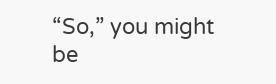“So,” you might be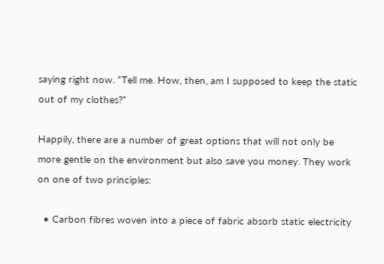saying right now. “Tell me. How, then, am I supposed to keep the static out of my clothes?”

Happily, there are a number of great options that will not only be more gentle on the environment but also save you money. They work on one of two principles:

  • Carbon fibres woven into a piece of fabric absorb static electricity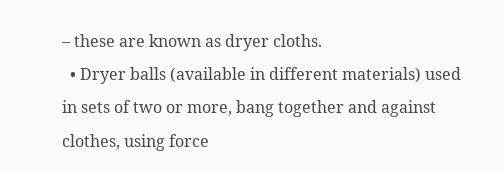– these are known as dryer cloths.
  • Dryer balls (available in different materials) used in sets of two or more, bang together and against clothes, using force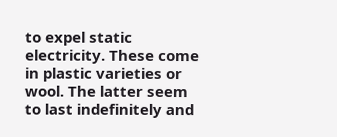to expel static electricity. These come in plastic varieties or wool. The latter seem to last indefinitely and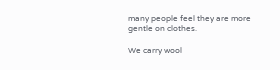many people feel they are more gentle on clothes.

We carry wool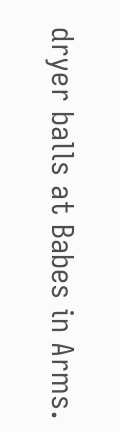dryer balls at Babes in Arms.